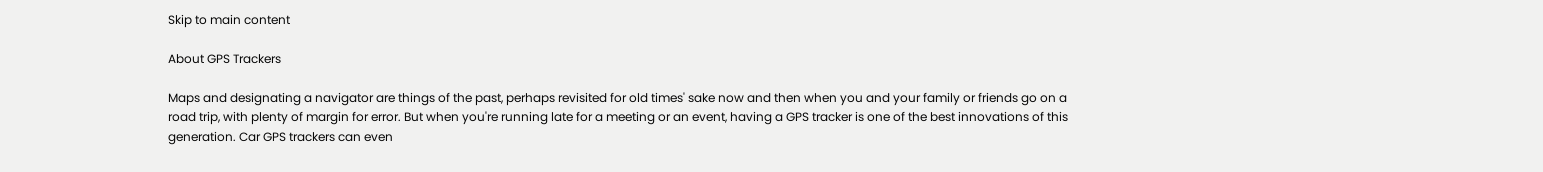Skip to main content

About GPS Trackers

Maps and designating a navigator are things of the past, perhaps revisited for old times' sake now and then when you and your family or friends go on a road trip, with plenty of margin for error. But when you're running late for a meeting or an event, having a GPS tracker is one of the best innovations of this generation. Car GPS trackers can even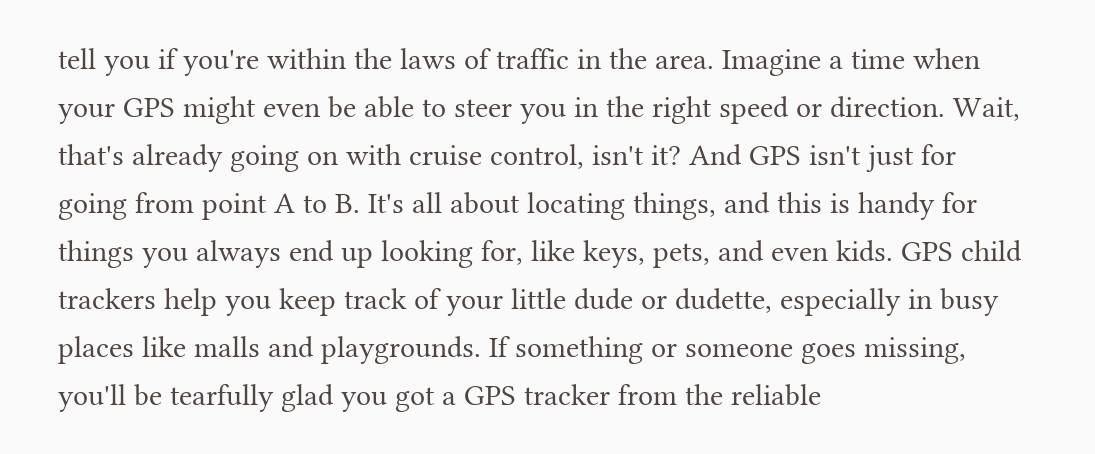tell you if you're within the laws of traffic in the area. Imagine a time when your GPS might even be able to steer you in the right speed or direction. Wait, that's already going on with cruise control, isn't it? And GPS isn't just for going from point A to B. It's all about locating things, and this is handy for things you always end up looking for, like keys, pets, and even kids. GPS child trackers help you keep track of your little dude or dudette, especially in busy places like malls and playgrounds. If something or someone goes missing, you'll be tearfully glad you got a GPS tracker from the reliable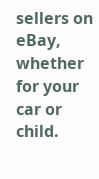sellers on eBay, whether for your car or child.